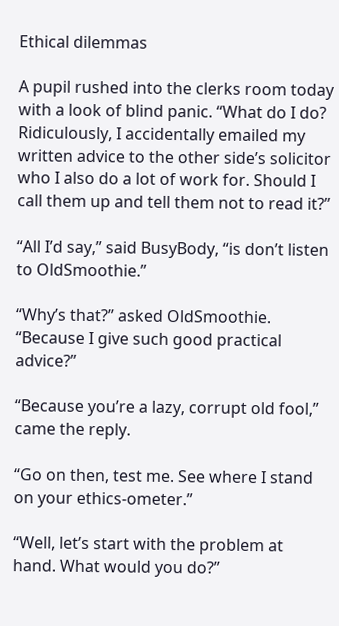Ethical dilemmas

A pupil rushed into the clerks room today with a look of blind panic. “What do I do? Ridiculously, I accidentally emailed my written advice to the other side’s solicitor who I also do a lot of work for. Should I call them up and tell them not to read it?”

“All I’d say,” said BusyBody, “is don’t listen to OldSmoothie.”

“Why’s that?” asked OldSmoothie. “Because I give such good practical advice?”

“Because you’re a lazy, corrupt old fool,” came the reply.

“Go on then, test me. See where I stand on your ethics-ometer.”

“Well, let’s start with the problem at hand. What would you do?”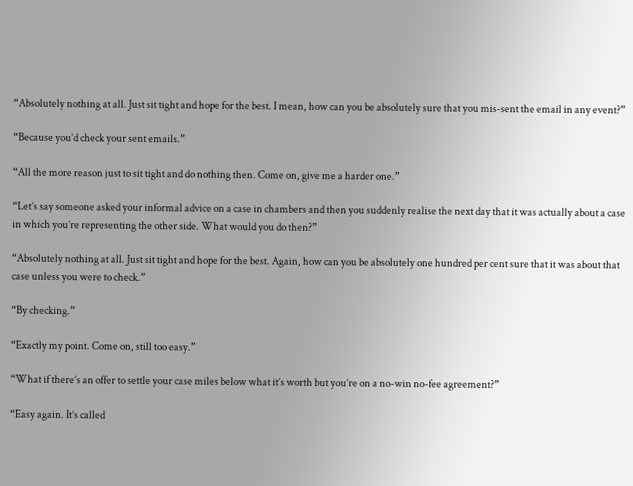“Absolutely nothing at all. Just sit tight and hope for the best. I mean, how can you be absolutely sure that you mis-sent the email in any event?”

“Because you’d check your sent emails.”

“All the more reason just to sit tight and do nothing then. Come on, give me a harder one.”

“Let’s say someone asked your informal advice on a case in chambers and then you suddenly realise the next day that it was actually about a case in which you’re representing the other side. What would you do then?”

“Absolutely nothing at all. Just sit tight and hope for the best. Again, how can you be absolutely one hundred per cent sure that it was about that case unless you were to check.”

“By checking.”

“Exactly my point. Come on, still too easy.”

“What if there’s an offer to settle your case miles below what it’s worth but you’re on a no-win no-fee agreement?”

“Easy again. It’s called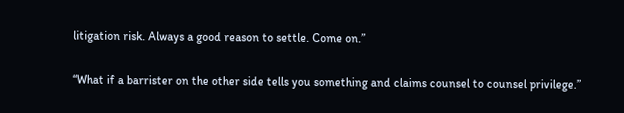litigation risk. Always a good reason to settle. Come on.”

“What if a barrister on the other side tells you something and claims counsel to counsel privilege.”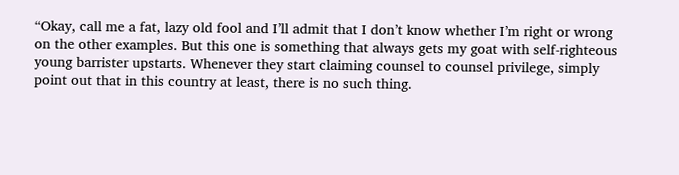“Okay, call me a fat, lazy old fool and I’ll admit that I don’t know whether I’m right or wrong on the other examples. But this one is something that always gets my goat with self-righteous young barrister upstarts. Whenever they start claiming counsel to counsel privilege, simply point out that in this country at least, there is no such thing.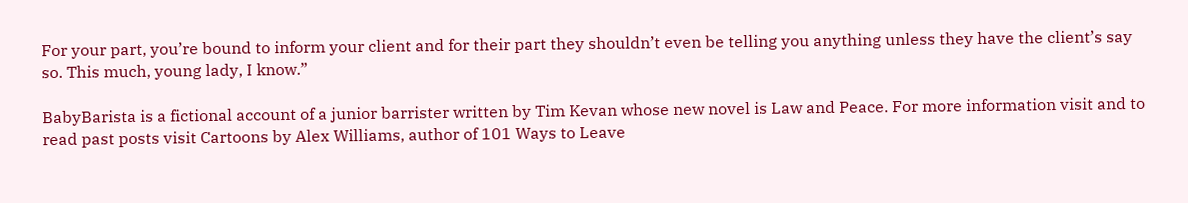For your part, you’re bound to inform your client and for their part they shouldn’t even be telling you anything unless they have the client’s say so. This much, young lady, I know.”

BabyBarista is a fictional account of a junior barrister written by Tim Kevan whose new novel is Law and Peace. For more information visit and to read past posts visit Cartoons by Alex Williams, author of 101 Ways to Leave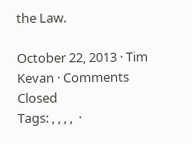the Law.

October 22, 2013 · Tim Kevan · Comments Closed
Tags: , , , ,  ·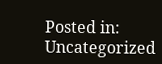Posted in: Uncategorized